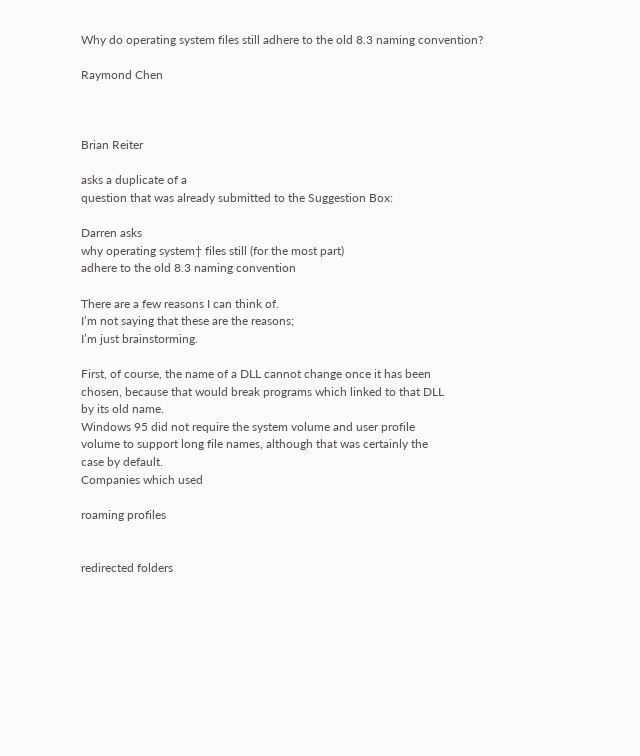Why do operating system files still adhere to the old 8.3 naming convention?

Raymond Chen



Brian Reiter

asks a duplicate of a
question that was already submitted to the Suggestion Box:

Darren asks
why operating system† files still (for the most part)
adhere to the old 8.3 naming convention

There are a few reasons I can think of.
I’m not saying that these are the reasons;
I’m just brainstorming.

First, of course, the name of a DLL cannot change once it has been
chosen, because that would break programs which linked to that DLL
by its old name.
Windows 95 did not require the system volume and user profile
volume to support long file names, although that was certainly the
case by default.
Companies which used

roaming profiles


redirected folders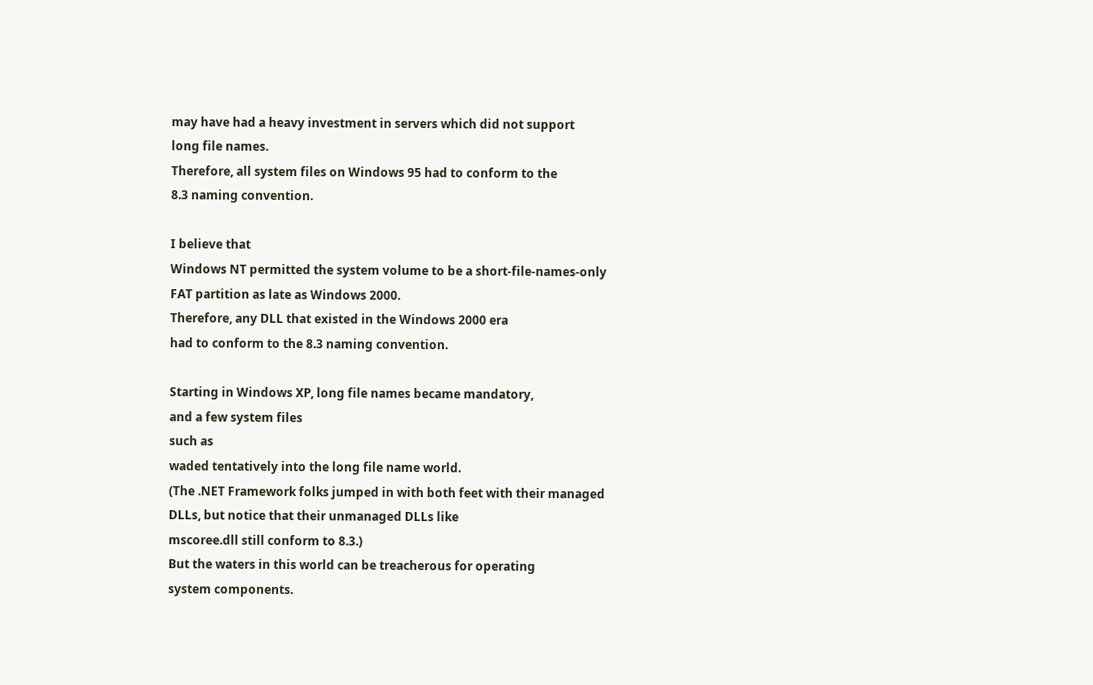may have had a heavy investment in servers which did not support
long file names.
Therefore, all system files on Windows 95 had to conform to the
8.3 naming convention.

I believe that
Windows NT permitted the system volume to be a short-file-names-only
FAT partition as late as Windows 2000.
Therefore, any DLL that existed in the Windows 2000 era
had to conform to the 8.3 naming convention.

Starting in Windows XP, long file names became mandatory,
and a few system files
such as
waded tentatively into the long file name world.
(The .NET Framework folks jumped in with both feet with their managed
DLLs, but notice that their unmanaged DLLs like
mscoree.dll still conform to 8.3.)
But the waters in this world can be treacherous for operating
system components.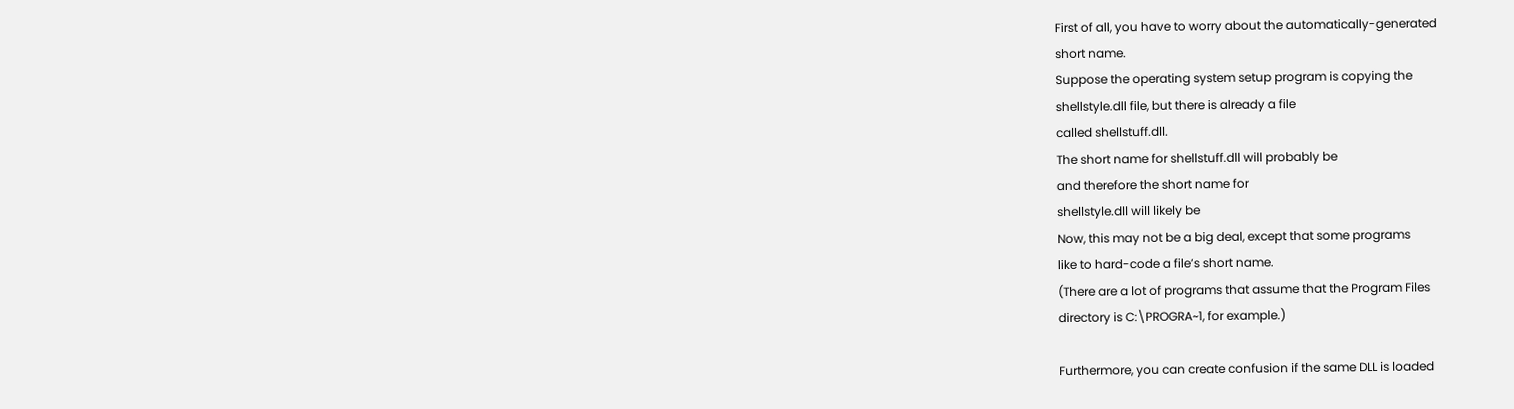First of all, you have to worry about the automatically-generated
short name.
Suppose the operating system setup program is copying the
shellstyle.dll file, but there is already a file
called shellstuff.dll.
The short name for shellstuff.dll will probably be
and therefore the short name for
shellstyle.dll will likely be
Now, this may not be a big deal, except that some programs
like to hard-code a file’s short name.
(There are a lot of programs that assume that the Program Files
directory is C:\PROGRA~1, for example.)

Furthermore, you can create confusion if the same DLL is loaded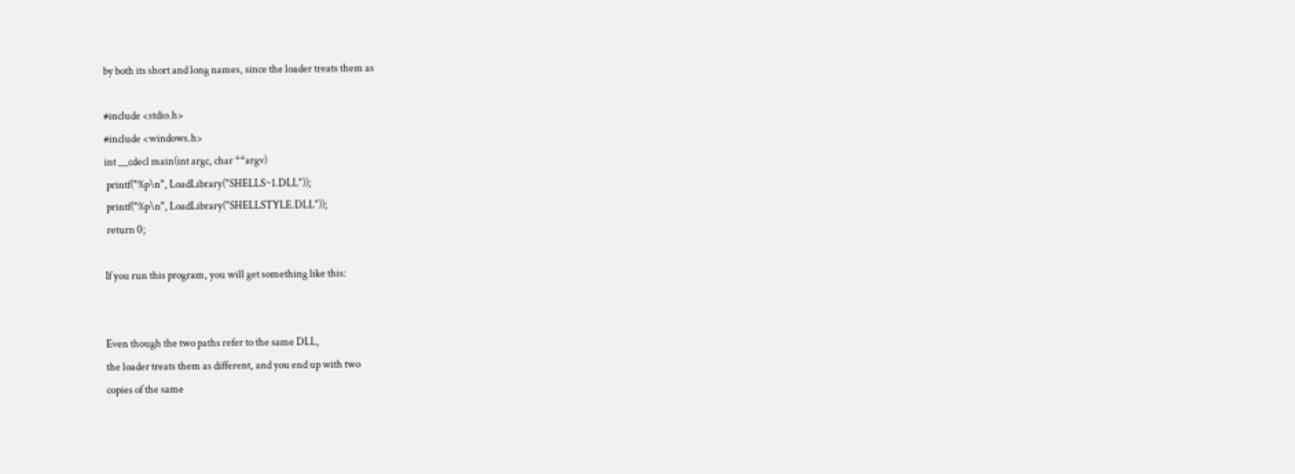by both its short and long names, since the loader treats them as

#include <stdio.h>
#include <windows.h>
int __cdecl main(int argc, char **argv)
 printf("%p\n", LoadLibrary("SHELLS~1.DLL"));
 printf("%p\n", LoadLibrary("SHELLSTYLE.DLL"));
 return 0;

If you run this program, you will get something like this:


Even though the two paths refer to the same DLL,
the loader treats them as different, and you end up with two
copies of the same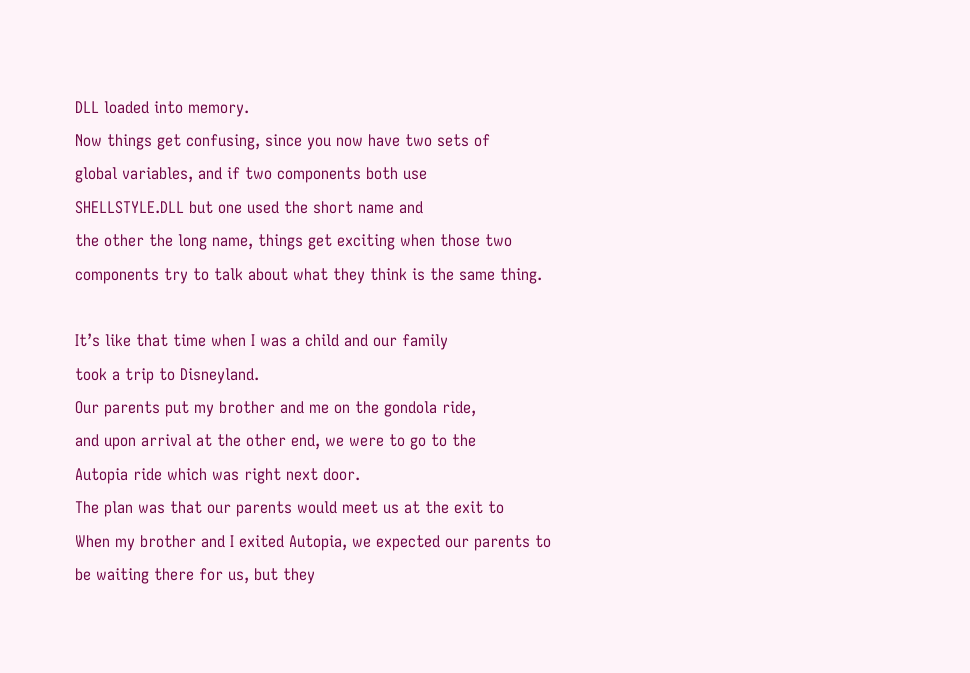DLL loaded into memory.
Now things get confusing, since you now have two sets of
global variables, and if two components both use
SHELLSTYLE.DLL but one used the short name and
the other the long name, things get exciting when those two
components try to talk about what they think is the same thing.

It’s like that time when I was a child and our family
took a trip to Disneyland.
Our parents put my brother and me on the gondola ride,
and upon arrival at the other end, we were to go to the
Autopia ride which was right next door.
The plan was that our parents would meet us at the exit to
When my brother and I exited Autopia, we expected our parents to
be waiting there for us, but they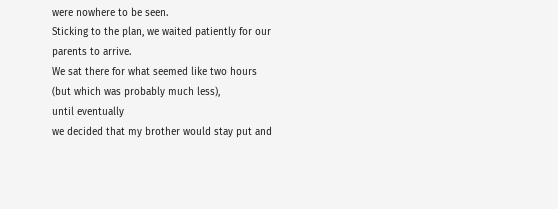were nowhere to be seen.
Sticking to the plan, we waited patiently for our parents to arrive.
We sat there for what seemed like two hours
(but which was probably much less),
until eventually
we decided that my brother would stay put and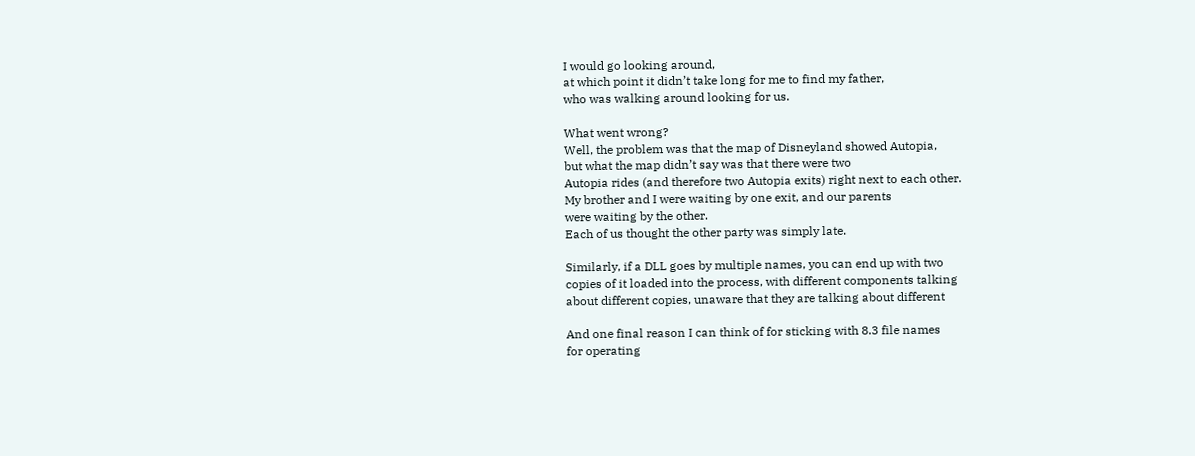I would go looking around,
at which point it didn’t take long for me to find my father,
who was walking around looking for us.

What went wrong?
Well, the problem was that the map of Disneyland showed Autopia,
but what the map didn’t say was that there were two
Autopia rides (and therefore two Autopia exits) right next to each other.
My brother and I were waiting by one exit, and our parents
were waiting by the other.
Each of us thought the other party was simply late.

Similarly, if a DLL goes by multiple names, you can end up with two
copies of it loaded into the process, with different components talking
about different copies, unaware that they are talking about different

And one final reason I can think of for sticking with 8.3 file names
for operating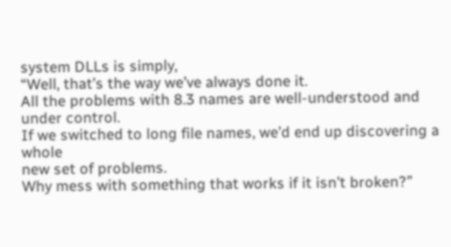system DLLs is simply,
“Well, that’s the way we’ve always done it.
All the problems with 8.3 names are well-understood and under control.
If we switched to long file names, we’d end up discovering a whole
new set of problems.
Why mess with something that works if it isn’t broken?”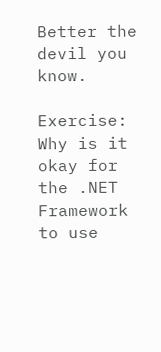Better the devil you know.

Exercise: Why is it okay for the .NET Framework to use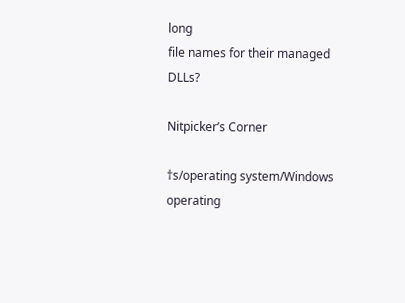long
file names for their managed DLLs?

Nitpicker’s Corner

†s/operating system/Windows operating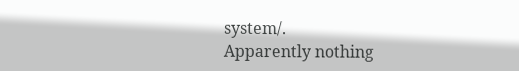system/.
Apparently nothing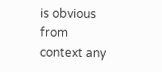is obvious from context any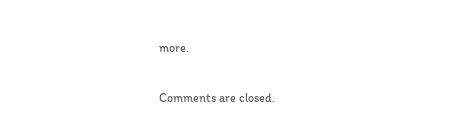more.


Comments are closed.